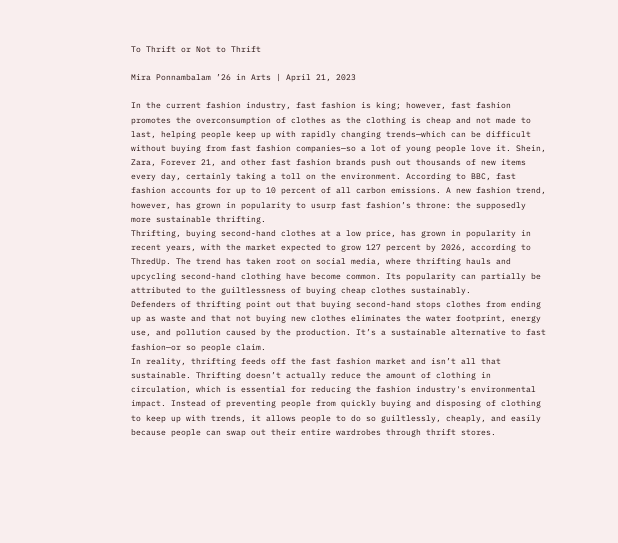To Thrift or Not to Thrift

Mira Ponnambalam ’26 in Arts | April 21, 2023

In the current fashion industry, fast fashion is king; however, fast fashion promotes the overconsumption of clothes as the clothing is cheap and not made to last, helping people keep up with rapidly changing trends—which can be difficult without buying from fast fashion companies—so a lot of young people love it. Shein, Zara, Forever 21, and other fast fashion brands push out thousands of new items every day, certainly taking a toll on the environment. According to BBC, fast fashion accounts for up to 10 percent of all carbon emissions. A new fashion trend, however, has grown in popularity to usurp fast fashion’s throne: the supposedly more sustainable thrifting.
Thrifting, buying second-hand clothes at a low price, has grown in popularity in recent years, with the market expected to grow 127 percent by 2026, according to ThredUp. The trend has taken root on social media, where thrifting hauls and upcycling second-hand clothing have become common. Its popularity can partially be attributed to the guiltlessness of buying cheap clothes sustainably.
Defenders of thrifting point out that buying second-hand stops clothes from ending up as waste and that not buying new clothes eliminates the water footprint, energy use, and pollution caused by the production. It’s a sustainable alternative to fast fashion—or so people claim.
In reality, thrifting feeds off the fast fashion market and isn’t all that sustainable. Thrifting doesn’t actually reduce the amount of clothing in circulation, which is essential for reducing the fashion industry's environmental impact. Instead of preventing people from quickly buying and disposing of clothing to keep up with trends, it allows people to do so guiltlessly, cheaply, and easily because people can swap out their entire wardrobes through thrift stores.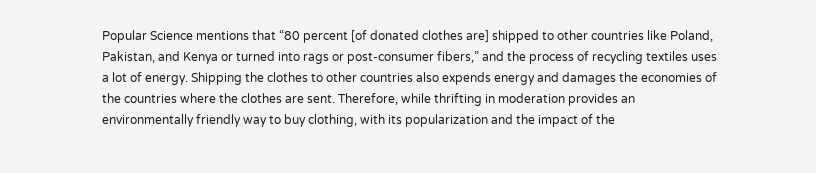Popular Science mentions that “80 percent [of donated clothes are] shipped to other countries like Poland, Pakistan, and Kenya or turned into rags or post-consumer fibers,” and the process of recycling textiles uses a lot of energy. Shipping the clothes to other countries also expends energy and damages the economies of the countries where the clothes are sent. Therefore, while thrifting in moderation provides an environmentally friendly way to buy clothing, with its popularization and the impact of the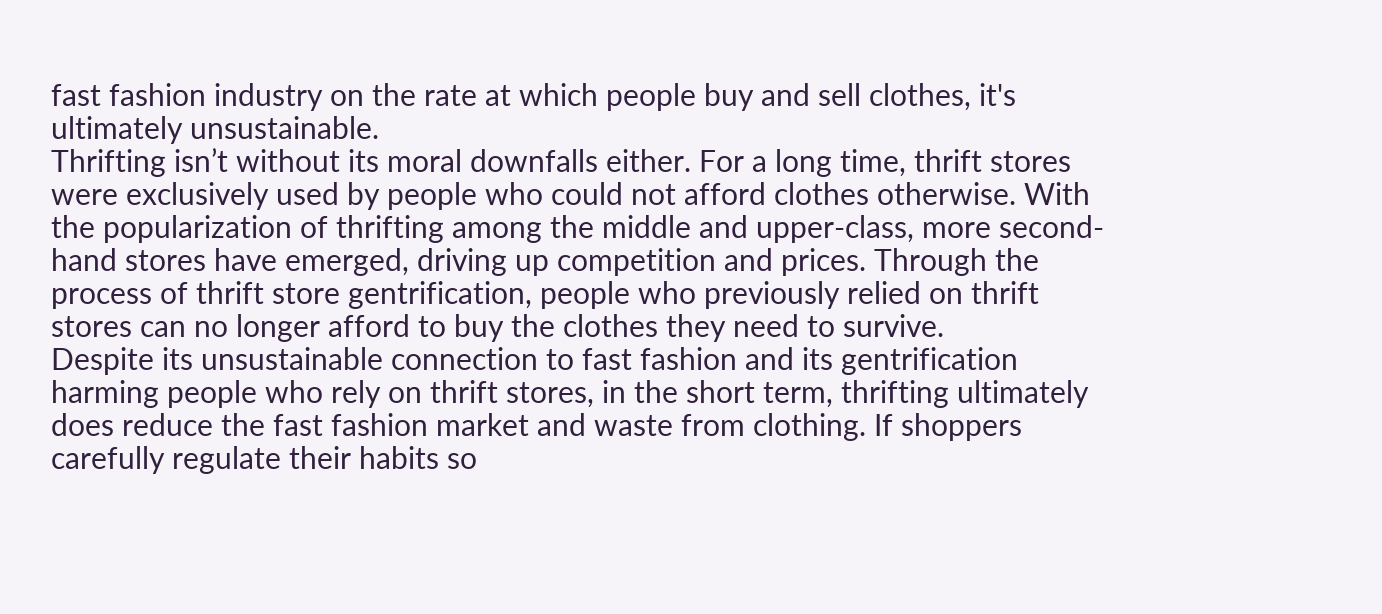fast fashion industry on the rate at which people buy and sell clothes, it's ultimately unsustainable.
Thrifting isn’t without its moral downfalls either. For a long time, thrift stores were exclusively used by people who could not afford clothes otherwise. With the popularization of thrifting among the middle and upper-class, more second-hand stores have emerged, driving up competition and prices. Through the process of thrift store gentrification, people who previously relied on thrift stores can no longer afford to buy the clothes they need to survive.
Despite its unsustainable connection to fast fashion and its gentrification harming people who rely on thrift stores, in the short term, thrifting ultimately does reduce the fast fashion market and waste from clothing. If shoppers carefully regulate their habits so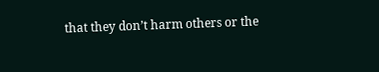that they don’t harm others or the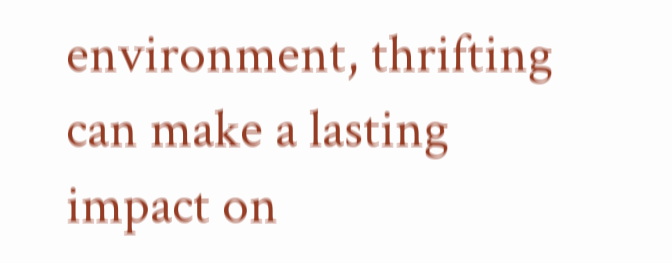environment, thrifting can make a lasting impact on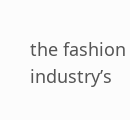the fashion industry’s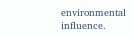environmental influence.